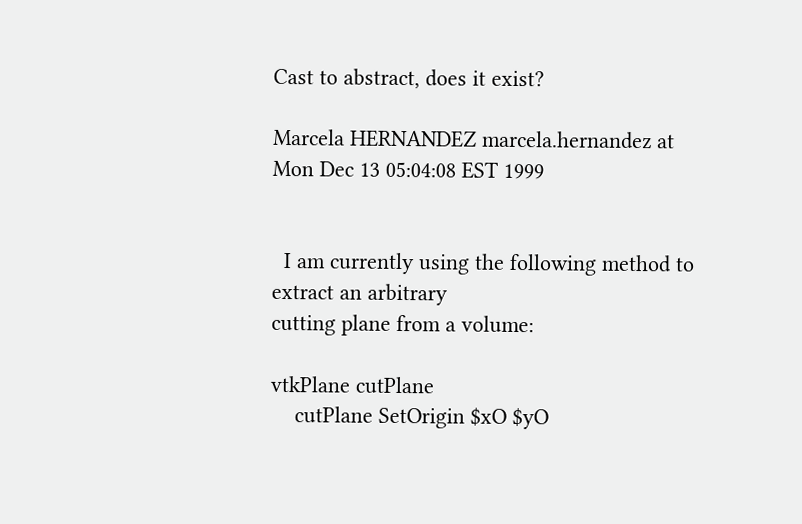Cast to abstract, does it exist?

Marcela HERNANDEZ marcela.hernandez at
Mon Dec 13 05:04:08 EST 1999


  I am currently using the following method to extract an arbitrary
cutting plane from a volume:

vtkPlane cutPlane
    cutPlane SetOrigin $xO $yO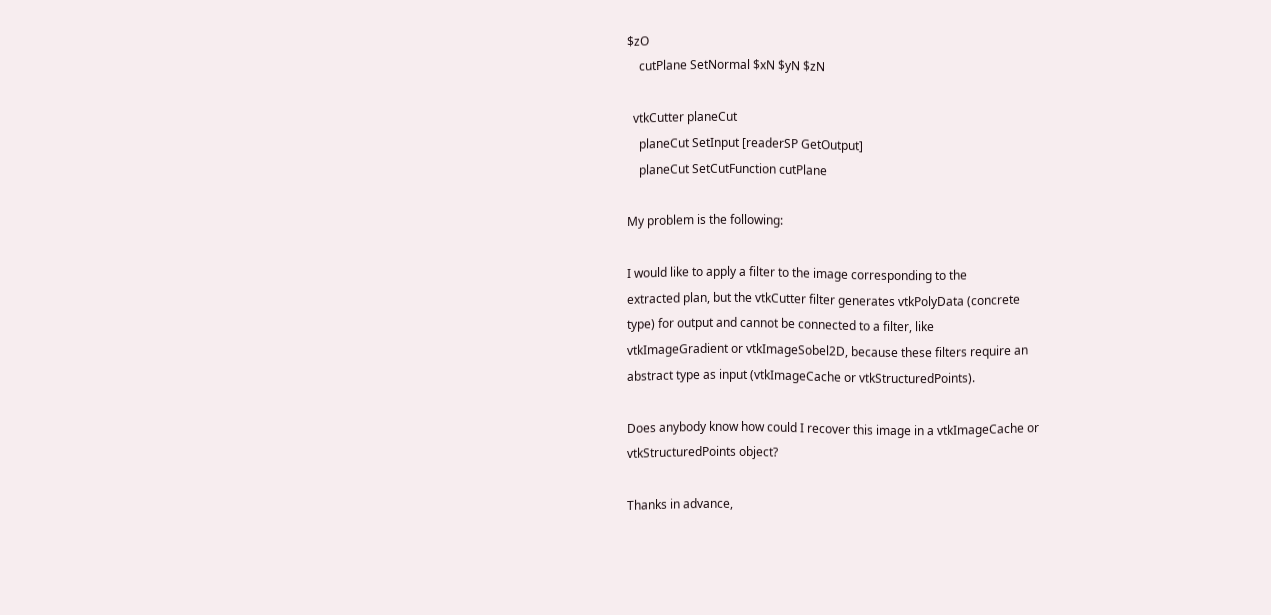$zO
    cutPlane SetNormal $xN $yN $zN

  vtkCutter planeCut
    planeCut SetInput [readerSP GetOutput]
    planeCut SetCutFunction cutPlane

My problem is the following:

I would like to apply a filter to the image corresponding to the
extracted plan, but the vtkCutter filter generates vtkPolyData (concrete
type) for output and cannot be connected to a filter, like
vtkImageGradient or vtkImageSobel2D, because these filters require an
abstract type as input (vtkImageCache or vtkStructuredPoints).

Does anybody know how could I recover this image in a vtkImageCache or
vtkStructuredPoints object?

Thanks in advance,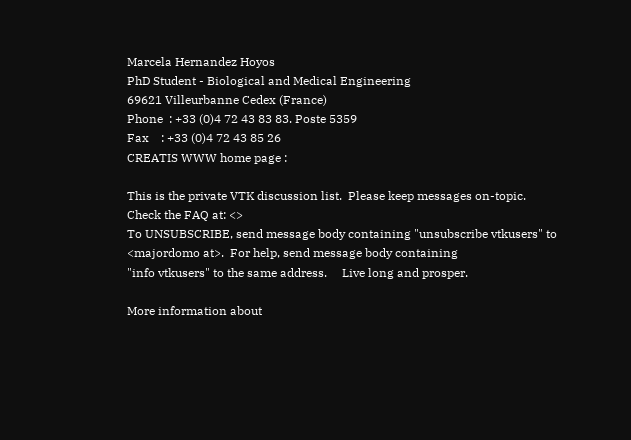Marcela Hernandez Hoyos
PhD Student - Biological and Medical Engineering
69621 Villeurbanne Cedex (France)
Phone  : +33 (0)4 72 43 83 83. Poste 5359
Fax    : +33 (0)4 72 43 85 26
CREATIS WWW home page :

This is the private VTK discussion list.  Please keep messages on-topic.
Check the FAQ at: <>
To UNSUBSCRIBE, send message body containing "unsubscribe vtkusers" to
<majordomo at>.  For help, send message body containing
"info vtkusers" to the same address.     Live long and prosper.

More information about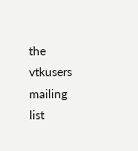the vtkusers mailing list